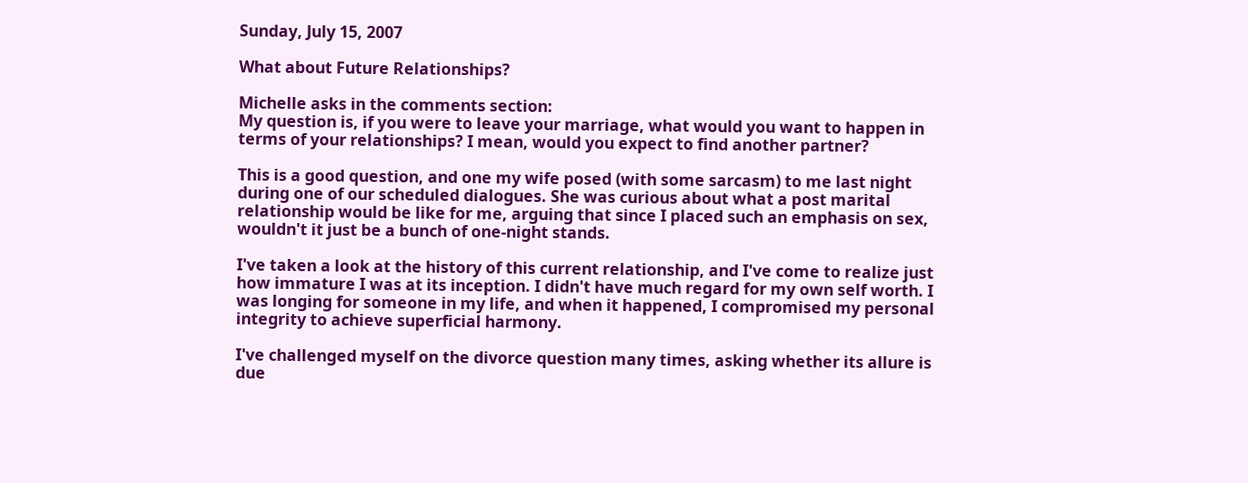Sunday, July 15, 2007

What about Future Relationships?

Michelle asks in the comments section:
My question is, if you were to leave your marriage, what would you want to happen in terms of your relationships? I mean, would you expect to find another partner?

This is a good question, and one my wife posed (with some sarcasm) to me last night during one of our scheduled dialogues. She was curious about what a post marital relationship would be like for me, arguing that since I placed such an emphasis on sex, wouldn't it just be a bunch of one-night stands.

I've taken a look at the history of this current relationship, and I've come to realize just how immature I was at its inception. I didn't have much regard for my own self worth. I was longing for someone in my life, and when it happened, I compromised my personal integrity to achieve superficial harmony.

I've challenged myself on the divorce question many times, asking whether its allure is due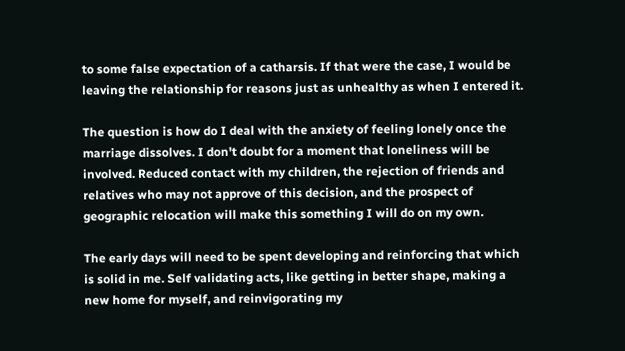to some false expectation of a catharsis. If that were the case, I would be leaving the relationship for reasons just as unhealthy as when I entered it.

The question is how do I deal with the anxiety of feeling lonely once the marriage dissolves. I don't doubt for a moment that loneliness will be involved. Reduced contact with my children, the rejection of friends and relatives who may not approve of this decision, and the prospect of geographic relocation will make this something I will do on my own.

The early days will need to be spent developing and reinforcing that which is solid in me. Self validating acts, like getting in better shape, making a new home for myself, and reinvigorating my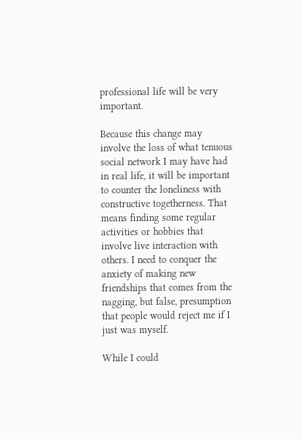professional life will be very important.

Because this change may involve the loss of what tenuous social network I may have had in real life, it will be important to counter the loneliness with constructive togetherness. That means finding some regular activities or hobbies that involve live interaction with others. I need to conquer the anxiety of making new friendships that comes from the nagging, but false, presumption that people would reject me if I just was myself.

While I could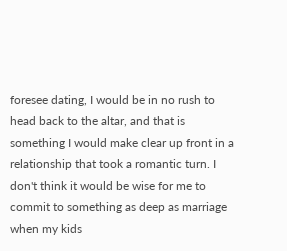foresee dating, I would be in no rush to head back to the altar, and that is something I would make clear up front in a relationship that took a romantic turn. I don't think it would be wise for me to commit to something as deep as marriage when my kids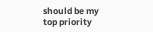should be my top priority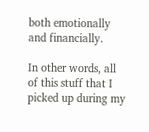both emotionally and financially.

In other words, all of this stuff that I picked up during my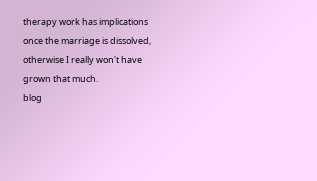therapy work has implications once the marriage is dissolved, otherwise I really won't have grown that much.
blog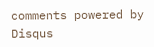comments powered by Disqus